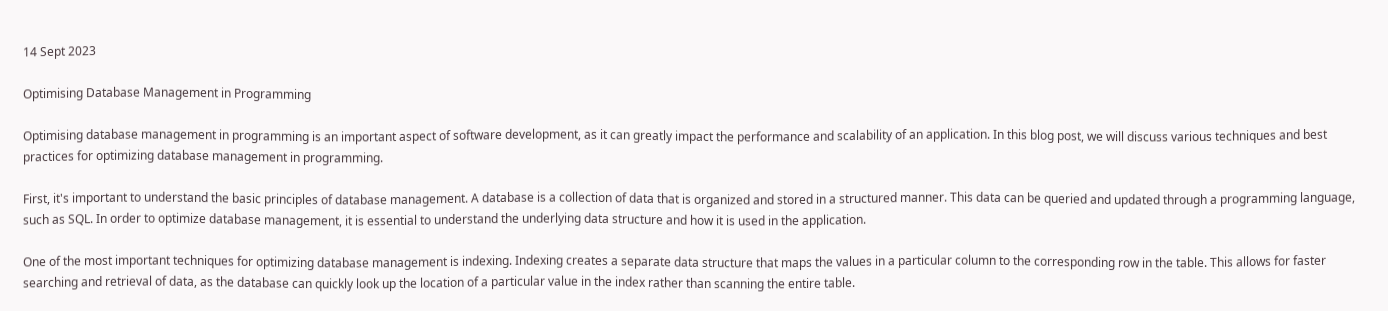14 Sept 2023

Optimising Database Management in Programming

Optimising database management in programming is an important aspect of software development, as it can greatly impact the performance and scalability of an application. In this blog post, we will discuss various techniques and best practices for optimizing database management in programming.

First, it's important to understand the basic principles of database management. A database is a collection of data that is organized and stored in a structured manner. This data can be queried and updated through a programming language, such as SQL. In order to optimize database management, it is essential to understand the underlying data structure and how it is used in the application.

One of the most important techniques for optimizing database management is indexing. Indexing creates a separate data structure that maps the values in a particular column to the corresponding row in the table. This allows for faster searching and retrieval of data, as the database can quickly look up the location of a particular value in the index rather than scanning the entire table.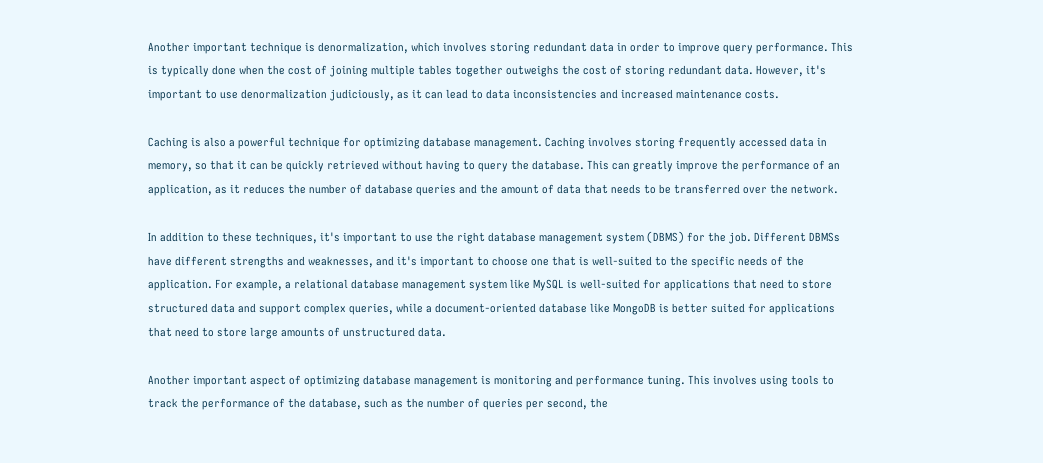Another important technique is denormalization, which involves storing redundant data in order to improve query performance. This is typically done when the cost of joining multiple tables together outweighs the cost of storing redundant data. However, it's important to use denormalization judiciously, as it can lead to data inconsistencies and increased maintenance costs.

Caching is also a powerful technique for optimizing database management. Caching involves storing frequently accessed data in memory, so that it can be quickly retrieved without having to query the database. This can greatly improve the performance of an application, as it reduces the number of database queries and the amount of data that needs to be transferred over the network.

In addition to these techniques, it's important to use the right database management system (DBMS) for the job. Different DBMSs have different strengths and weaknesses, and it's important to choose one that is well-suited to the specific needs of the application. For example, a relational database management system like MySQL is well-suited for applications that need to store structured data and support complex queries, while a document-oriented database like MongoDB is better suited for applications that need to store large amounts of unstructured data.

Another important aspect of optimizing database management is monitoring and performance tuning. This involves using tools to track the performance of the database, such as the number of queries per second, the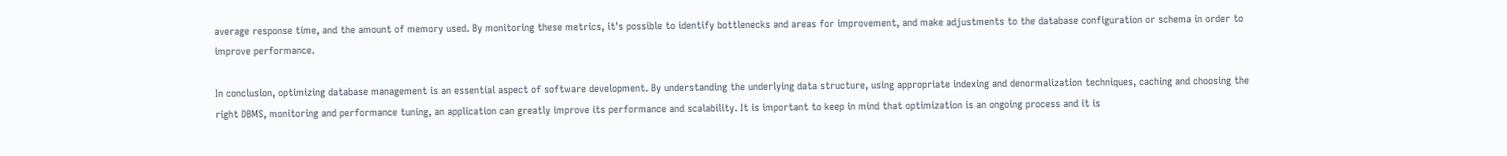average response time, and the amount of memory used. By monitoring these metrics, it's possible to identify bottlenecks and areas for improvement, and make adjustments to the database configuration or schema in order to improve performance.

In conclusion, optimizing database management is an essential aspect of software development. By understanding the underlying data structure, using appropriate indexing and denormalization techniques, caching and choosing the right DBMS, monitoring and performance tuning, an application can greatly improve its performance and scalability. It is important to keep in mind that optimization is an ongoing process and it is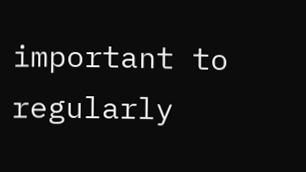important to regularly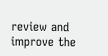review and improve the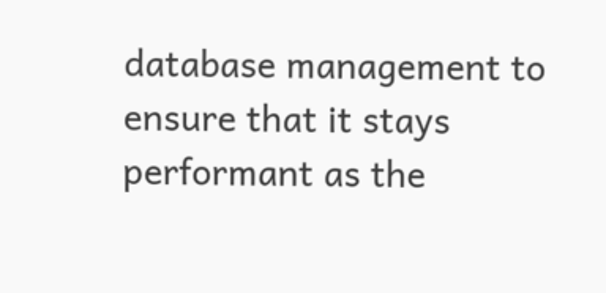database management to ensure that it stays performant as the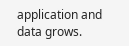application and data grows.